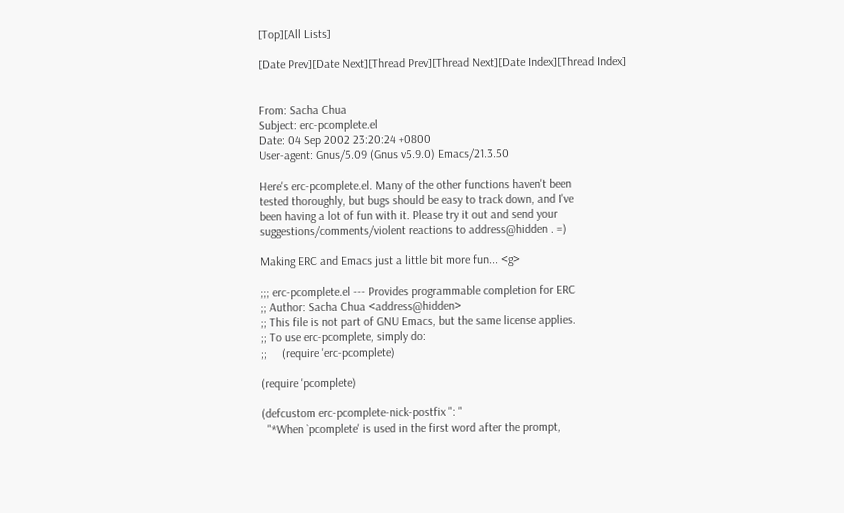[Top][All Lists]

[Date Prev][Date Next][Thread Prev][Thread Next][Date Index][Thread Index]


From: Sacha Chua
Subject: erc-pcomplete.el
Date: 04 Sep 2002 23:20:24 +0800
User-agent: Gnus/5.09 (Gnus v5.9.0) Emacs/21.3.50

Here's erc-pcomplete.el. Many of the other functions haven't been
tested thoroughly, but bugs should be easy to track down, and I've
been having a lot of fun with it. Please try it out and send your
suggestions/comments/violent reactions to address@hidden . =)

Making ERC and Emacs just a little bit more fun... <g>

;;; erc-pcomplete.el --- Provides programmable completion for ERC
;; Author: Sacha Chua <address@hidden>
;; This file is not part of GNU Emacs, but the same license applies.
;; To use erc-pcomplete, simply do:
;;     (require 'erc-pcomplete)

(require 'pcomplete)

(defcustom erc-pcomplete-nick-postfix ": "
  "*When `pcomplete' is used in the first word after the prompt,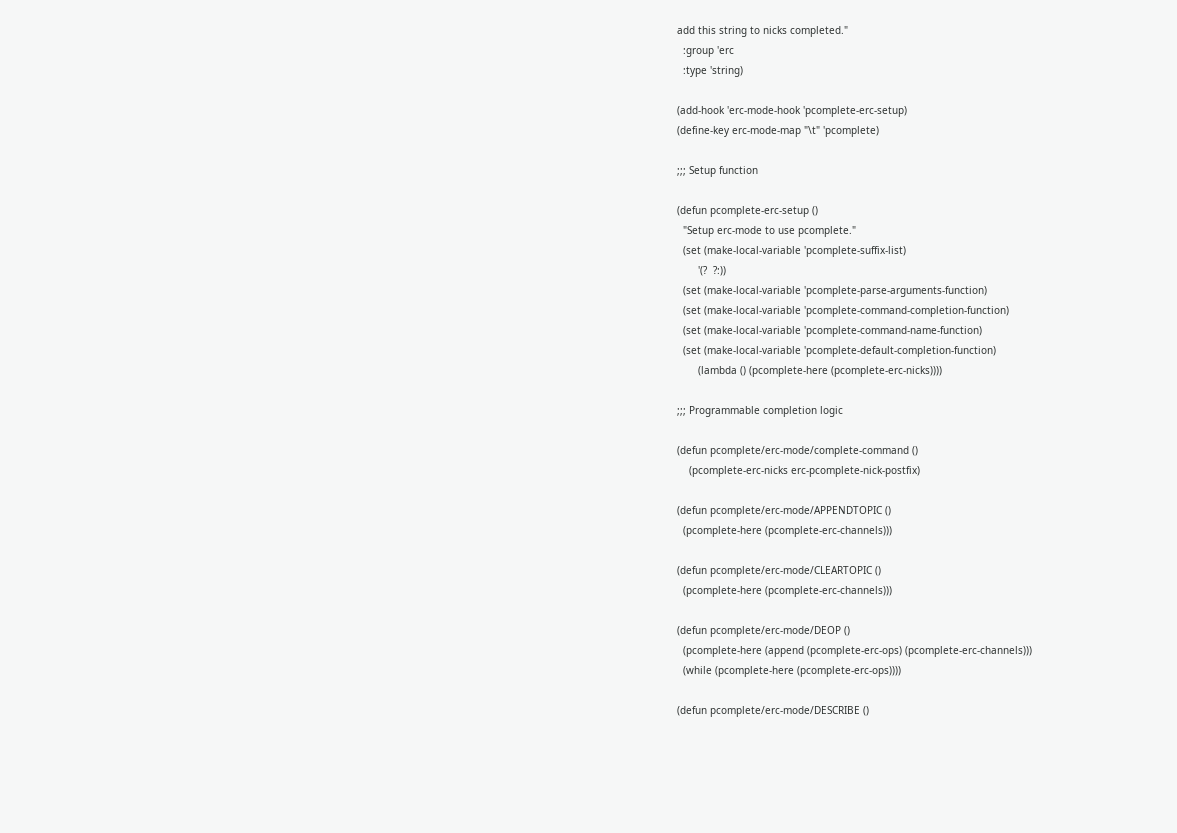add this string to nicks completed."
  :group 'erc
  :type 'string)

(add-hook 'erc-mode-hook 'pcomplete-erc-setup)
(define-key erc-mode-map "\t" 'pcomplete)

;;; Setup function

(defun pcomplete-erc-setup ()
  "Setup erc-mode to use pcomplete."
  (set (make-local-variable 'pcomplete-suffix-list)
       '(?  ?:))
  (set (make-local-variable 'pcomplete-parse-arguments-function)
  (set (make-local-variable 'pcomplete-command-completion-function)
  (set (make-local-variable 'pcomplete-command-name-function)
  (set (make-local-variable 'pcomplete-default-completion-function)
       (lambda () (pcomplete-here (pcomplete-erc-nicks))))

;;; Programmable completion logic

(defun pcomplete/erc-mode/complete-command ()
    (pcomplete-erc-nicks erc-pcomplete-nick-postfix)

(defun pcomplete/erc-mode/APPENDTOPIC ()
  (pcomplete-here (pcomplete-erc-channels)))

(defun pcomplete/erc-mode/CLEARTOPIC ()
  (pcomplete-here (pcomplete-erc-channels)))

(defun pcomplete/erc-mode/DEOP ()
  (pcomplete-here (append (pcomplete-erc-ops) (pcomplete-erc-channels)))
  (while (pcomplete-here (pcomplete-erc-ops))))

(defun pcomplete/erc-mode/DESCRIBE ()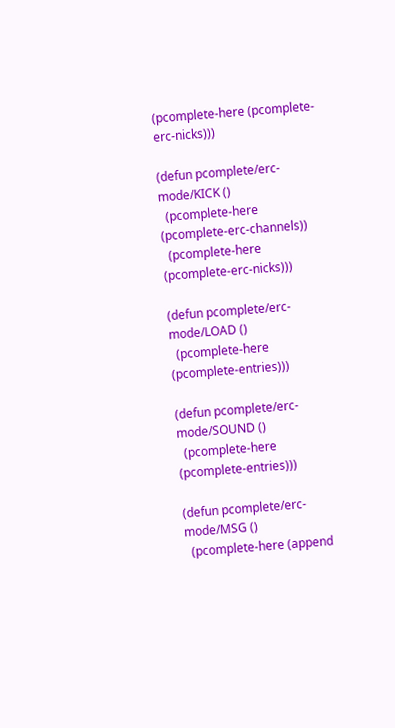(pcomplete-here (pcomplete-erc-nicks)))

(defun pcomplete/erc-mode/KICK ()
  (pcomplete-here (pcomplete-erc-channels))
  (pcomplete-here (pcomplete-erc-nicks)))

(defun pcomplete/erc-mode/LOAD ()
  (pcomplete-here (pcomplete-entries)))

(defun pcomplete/erc-mode/SOUND ()
  (pcomplete-here (pcomplete-entries)))

(defun pcomplete/erc-mode/MSG ()
  (pcomplete-here (append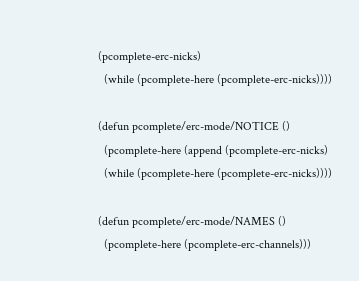(pcomplete-erc-nicks)
  (while (pcomplete-here (pcomplete-erc-nicks))))

(defun pcomplete/erc-mode/NOTICE ()
  (pcomplete-here (append (pcomplete-erc-nicks)
  (while (pcomplete-here (pcomplete-erc-nicks))))

(defun pcomplete/erc-mode/NAMES ()
  (pcomplete-here (pcomplete-erc-channels)))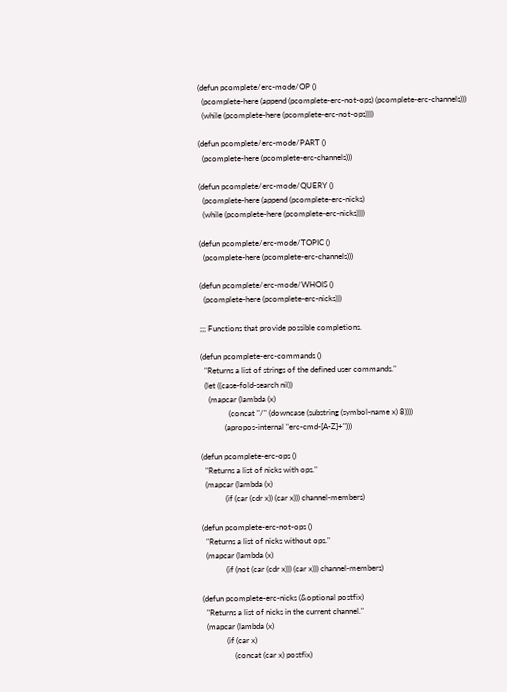(defun pcomplete/erc-mode/OP ()
  (pcomplete-here (append (pcomplete-erc-not-ops) (pcomplete-erc-channels)))
  (while (pcomplete-here (pcomplete-erc-not-ops))))

(defun pcomplete/erc-mode/PART ()
  (pcomplete-here (pcomplete-erc-channels)))

(defun pcomplete/erc-mode/QUERY ()
  (pcomplete-here (append (pcomplete-erc-nicks)
  (while (pcomplete-here (pcomplete-erc-nicks))))

(defun pcomplete/erc-mode/TOPIC ()
  (pcomplete-here (pcomplete-erc-channels)))

(defun pcomplete/erc-mode/WHOIS ()
  (pcomplete-here (pcomplete-erc-nicks)))

;;; Functions that provide possible completions.

(defun pcomplete-erc-commands ()
  "Returns a list of strings of the defined user commands."
  (let ((case-fold-search nil))
    (mapcar (lambda (x)
              (concat "/" (downcase (substring (symbol-name x) 8))))
            (apropos-internal "erc-cmd-[A-Z]+")))

(defun pcomplete-erc-ops ()
  "Returns a list of nicks with ops."
  (mapcar (lambda (x)
            (if (car (cdr x)) (car x))) channel-members)

(defun pcomplete-erc-not-ops ()
  "Returns a list of nicks without ops."
  (mapcar (lambda (x)
            (if (not (car (cdr x))) (car x))) channel-members)

(defun pcomplete-erc-nicks (&optional postfix)
  "Returns a list of nicks in the current channel."
  (mapcar (lambda (x)
            (if (car x)
                (concat (car x) postfix)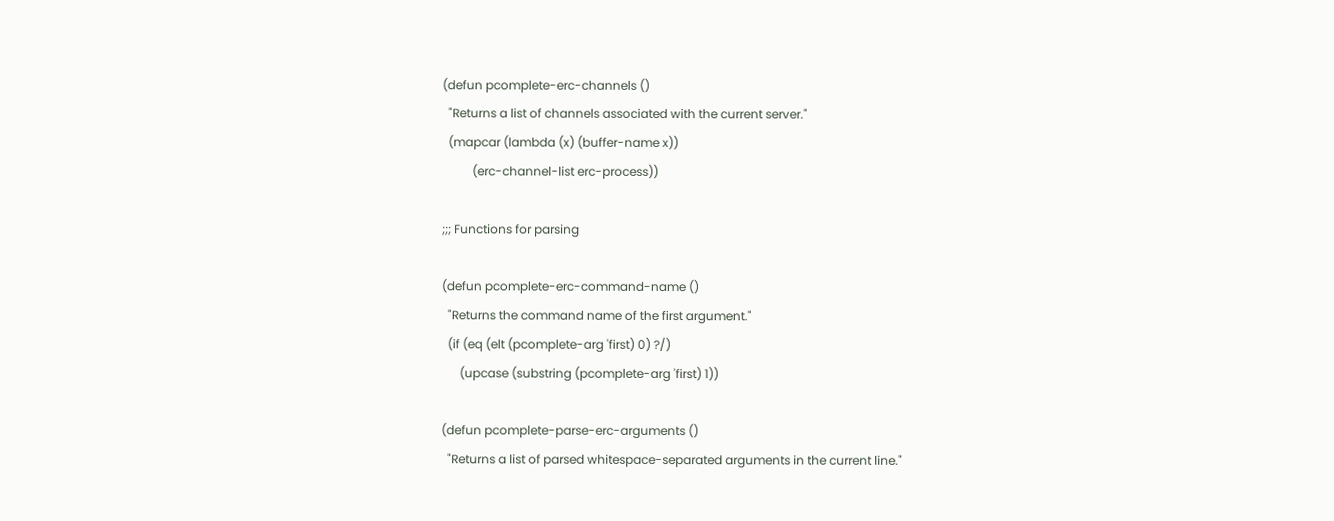(defun pcomplete-erc-channels ()
  "Returns a list of channels associated with the current server."
  (mapcar (lambda (x) (buffer-name x))
          (erc-channel-list erc-process))

;;; Functions for parsing

(defun pcomplete-erc-command-name ()
  "Returns the command name of the first argument."
  (if (eq (elt (pcomplete-arg 'first) 0) ?/)
      (upcase (substring (pcomplete-arg 'first) 1))

(defun pcomplete-parse-erc-arguments ()
  "Returns a list of parsed whitespace-separated arguments in the current line."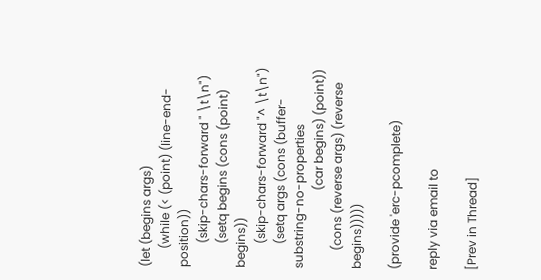(let (begins args)
      (while (< (point) (line-end-position))
        (skip-chars-forward " \t\n")
        (setq begins (cons (point) begins))
        (skip-chars-forward "^ \t\n")
        (setq args (cons (buffer-substring-no-properties
                          (car begins) (point))
      (cons (reverse args) (reverse begins)))))

(provide 'erc-pcomplete)

reply via email to

[Prev in Thread]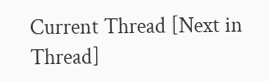Current Thread [Next in Thread]